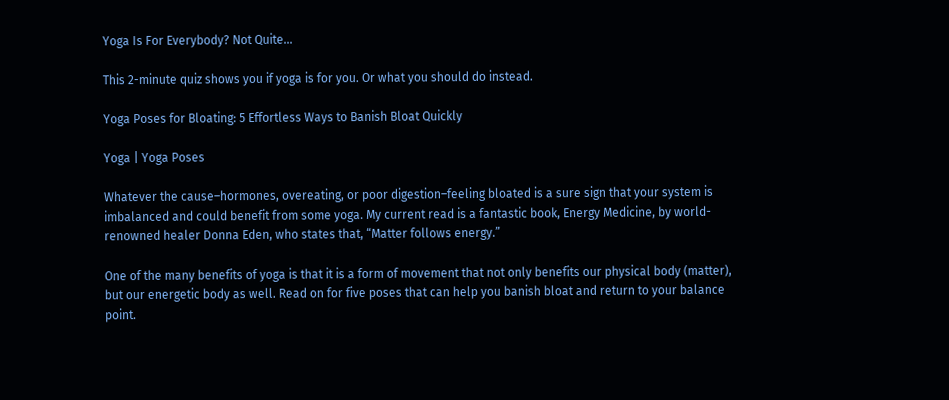Yoga Is For Everybody? Not Quite...

This 2-minute quiz shows you if yoga is for you. Or what you should do instead.

Yoga Poses for Bloating: 5 Effortless Ways to Banish Bloat Quickly

Yoga | Yoga Poses

Whatever the cause–hormones, overeating, or poor digestion–feeling bloated is a sure sign that your system is imbalanced and could benefit from some yoga. My current read is a fantastic book, Energy Medicine, by world-renowned healer Donna Eden, who states that, “Matter follows energy.”

One of the many benefits of yoga is that it is a form of movement that not only benefits our physical body (matter), but our energetic body as well. Read on for five poses that can help you banish bloat and return to your balance point.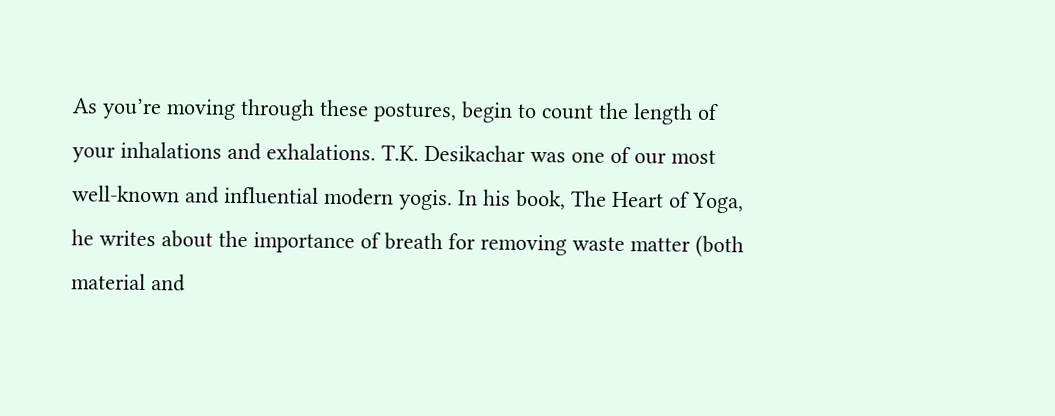As you’re moving through these postures, begin to count the length of your inhalations and exhalations. T.K. Desikachar was one of our most well-known and influential modern yogis. In his book, The Heart of Yoga, he writes about the importance of breath for removing waste matter (both material and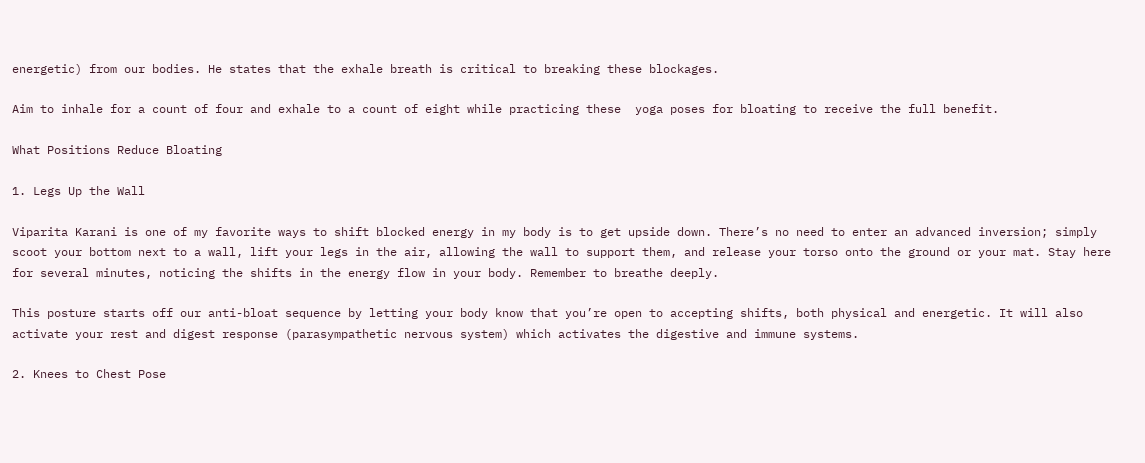energetic) from our bodies. He states that the exhale breath is critical to breaking these blockages.

Aim to inhale for a count of four and exhale to a count of eight while practicing these  yoga poses for bloating to receive the full benefit.

What Positions Reduce Bloating

1. Legs Up the Wall

Viparita Karani is one of my favorite ways to shift blocked energy in my body is to get upside down. There’s no need to enter an advanced inversion; simply scoot your bottom next to a wall, lift your legs in the air, allowing the wall to support them, and release your torso onto the ground or your mat. Stay here for several minutes, noticing the shifts in the energy flow in your body. Remember to breathe deeply.

This posture starts off our anti-bloat sequence by letting your body know that you’re open to accepting shifts, both physical and energetic. It will also activate your rest and digest response (parasympathetic nervous system) which activates the digestive and immune systems.

2. Knees to Chest Pose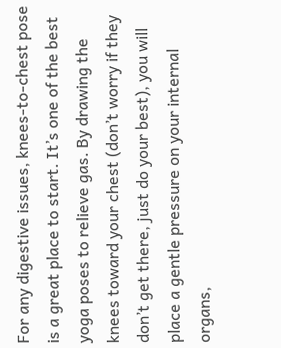For any digestive issues, knees-to-chest pose is a great place to start. It’s one of the best yoga poses to relieve gas. By drawing the knees toward your chest (don’t worry if they don’t get there, just do your best), you will place a gentle pressure on your internal organs,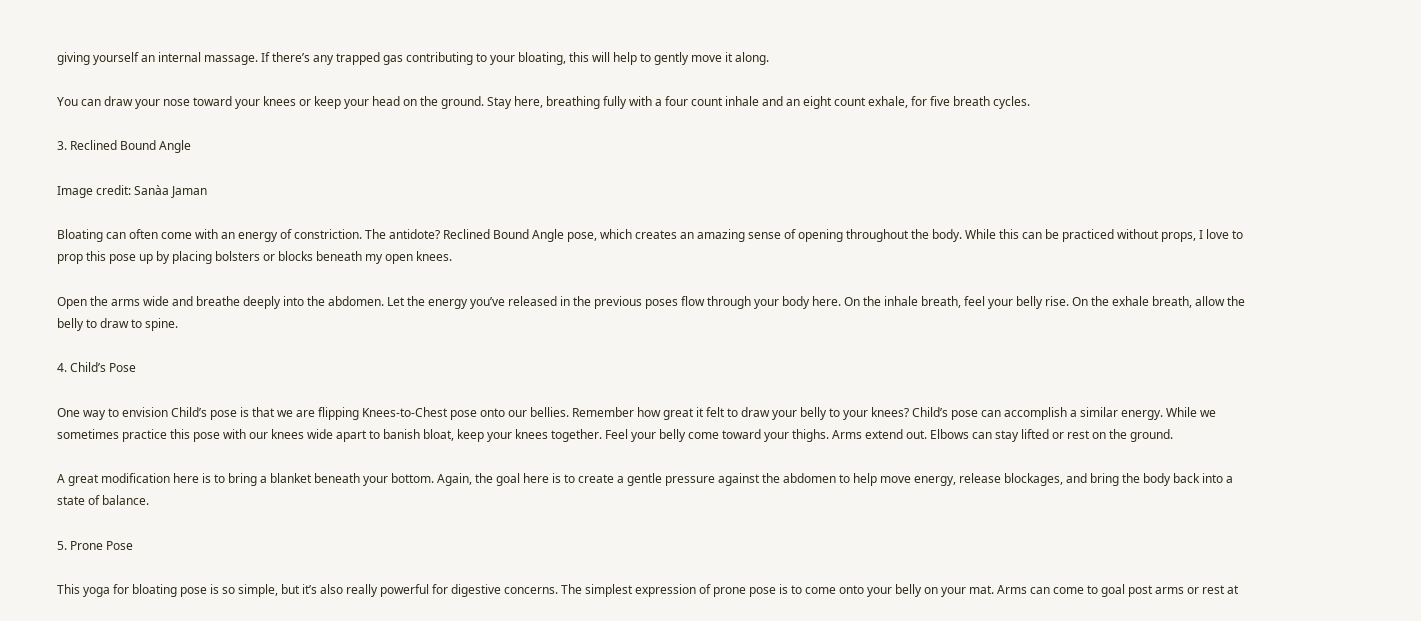giving yourself an internal massage. If there’s any trapped gas contributing to your bloating, this will help to gently move it along.

You can draw your nose toward your knees or keep your head on the ground. Stay here, breathing fully with a four count inhale and an eight count exhale, for five breath cycles.

3. Reclined Bound Angle

Image credit: Sanàa Jaman

Bloating can often come with an energy of constriction. The antidote? Reclined Bound Angle pose, which creates an amazing sense of opening throughout the body. While this can be practiced without props, I love to prop this pose up by placing bolsters or blocks beneath my open knees.

Open the arms wide and breathe deeply into the abdomen. Let the energy you’ve released in the previous poses flow through your body here. On the inhale breath, feel your belly rise. On the exhale breath, allow the belly to draw to spine.

4. Child’s Pose

One way to envision Child’s pose is that we are flipping Knees-to-Chest pose onto our bellies. Remember how great it felt to draw your belly to your knees? Child’s pose can accomplish a similar energy. While we sometimes practice this pose with our knees wide apart to banish bloat, keep your knees together. Feel your belly come toward your thighs. Arms extend out. Elbows can stay lifted or rest on the ground.

A great modification here is to bring a blanket beneath your bottom. Again, the goal here is to create a gentle pressure against the abdomen to help move energy, release blockages, and bring the body back into a state of balance.

5. Prone Pose

This yoga for bloating pose is so simple, but it’s also really powerful for digestive concerns. The simplest expression of prone pose is to come onto your belly on your mat. Arms can come to goal post arms or rest at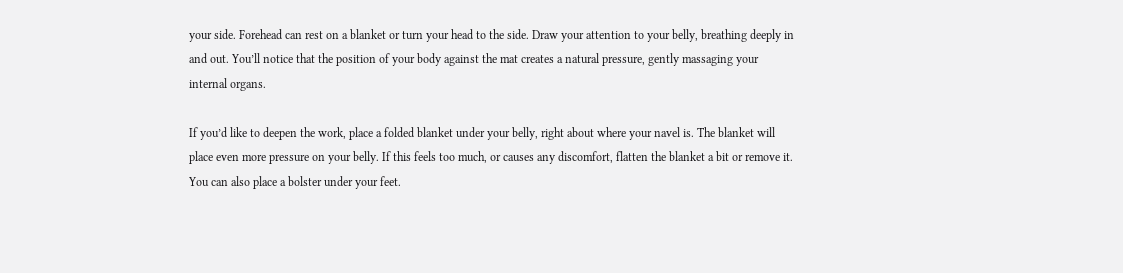your side. Forehead can rest on a blanket or turn your head to the side. Draw your attention to your belly, breathing deeply in and out. You’ll notice that the position of your body against the mat creates a natural pressure, gently massaging your internal organs.

If you’d like to deepen the work, place a folded blanket under your belly, right about where your navel is. The blanket will place even more pressure on your belly. If this feels too much, or causes any discomfort, flatten the blanket a bit or remove it. You can also place a bolster under your feet.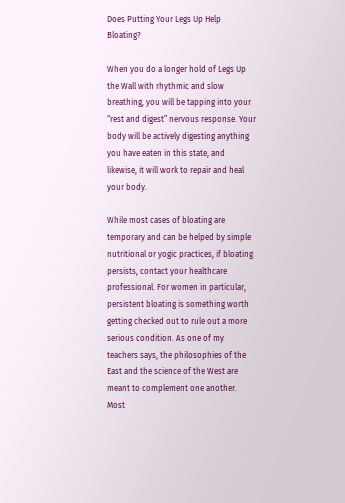Does Putting Your Legs Up Help Bloating?

When you do a longer hold of Legs Up the Wall with rhythmic and slow breathing, you will be tapping into your “rest and digest” nervous response. Your body will be actively digesting anything you have eaten in this state, and likewise, it will work to repair and heal your body.

While most cases of bloating are temporary and can be helped by simple nutritional or yogic practices, if bloating persists, contact your healthcare professional. For women in particular, persistent bloating is something worth getting checked out to rule out a more serious condition. As one of my teachers says, the philosophies of the East and the science of the West are meant to complement one another. Most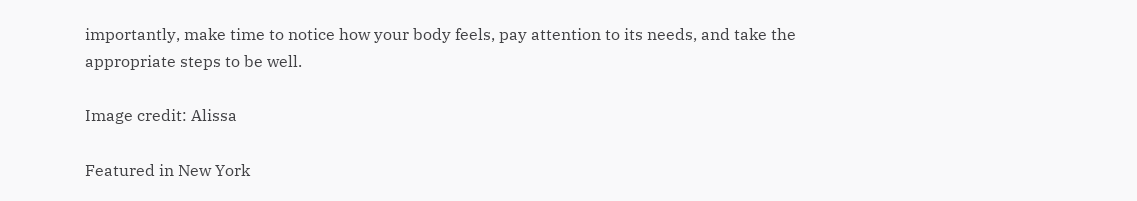importantly, make time to notice how your body feels, pay attention to its needs, and take the appropriate steps to be well.

Image credit: Alissa

Featured in New York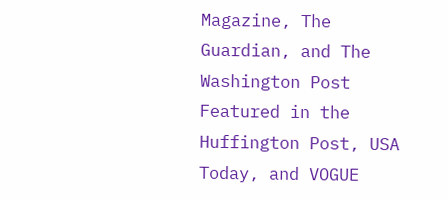Magazine, The Guardian, and The Washington Post
Featured in the Huffington Post, USA Today, and VOGUE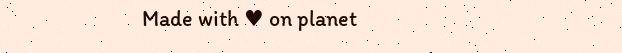Made with ♥ on planet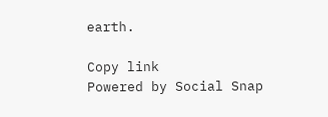earth.

Copy link
Powered by Social Snap